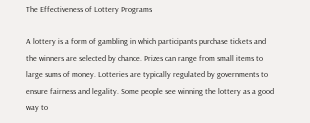The Effectiveness of Lottery Programs

A lottery is a form of gambling in which participants purchase tickets and the winners are selected by chance. Prizes can range from small items to large sums of money. Lotteries are typically regulated by governments to ensure fairness and legality. Some people see winning the lottery as a good way to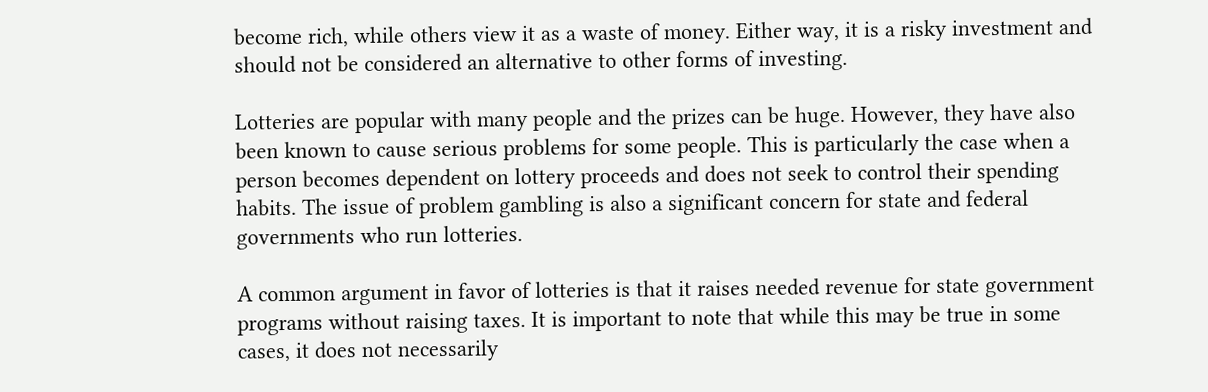become rich, while others view it as a waste of money. Either way, it is a risky investment and should not be considered an alternative to other forms of investing.

Lotteries are popular with many people and the prizes can be huge. However, they have also been known to cause serious problems for some people. This is particularly the case when a person becomes dependent on lottery proceeds and does not seek to control their spending habits. The issue of problem gambling is also a significant concern for state and federal governments who run lotteries.

A common argument in favor of lotteries is that it raises needed revenue for state government programs without raising taxes. It is important to note that while this may be true in some cases, it does not necessarily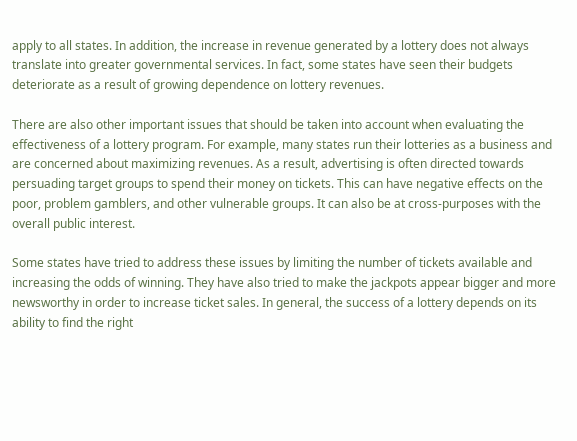apply to all states. In addition, the increase in revenue generated by a lottery does not always translate into greater governmental services. In fact, some states have seen their budgets deteriorate as a result of growing dependence on lottery revenues.

There are also other important issues that should be taken into account when evaluating the effectiveness of a lottery program. For example, many states run their lotteries as a business and are concerned about maximizing revenues. As a result, advertising is often directed towards persuading target groups to spend their money on tickets. This can have negative effects on the poor, problem gamblers, and other vulnerable groups. It can also be at cross-purposes with the overall public interest.

Some states have tried to address these issues by limiting the number of tickets available and increasing the odds of winning. They have also tried to make the jackpots appear bigger and more newsworthy in order to increase ticket sales. In general, the success of a lottery depends on its ability to find the right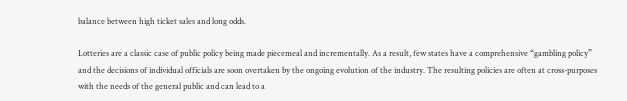balance between high ticket sales and long odds.

Lotteries are a classic case of public policy being made piecemeal and incrementally. As a result, few states have a comprehensive “gambling policy” and the decisions of individual officials are soon overtaken by the ongoing evolution of the industry. The resulting policies are often at cross-purposes with the needs of the general public and can lead to a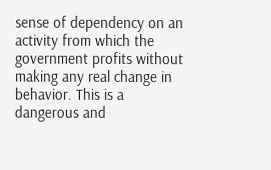sense of dependency on an activity from which the government profits without making any real change in behavior. This is a dangerous and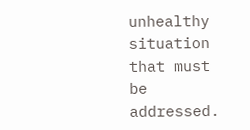unhealthy situation that must be addressed.